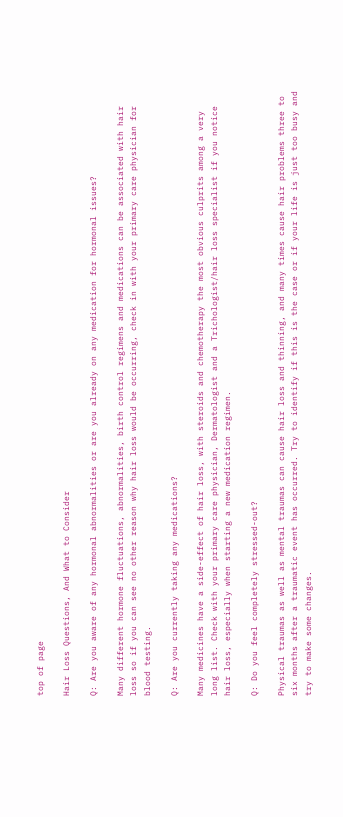top of page

Hair Loss Questions, And What to Consider

Q: Are you aware of any hormonal abnormalities or are you already on any medication for hormonal issues?

Many different hormone fluctuations, abnormalities, birth control regimens and medications can be associated with hair loss so if you can see no other reason why hair loss would be occurring, check in with your primary care physician for blood testing.

Q: Are you currently taking any medications?

Many medicines have a side-effect of hair loss, with steroids and chemotherapy the most obvious culprits among a very long list. Check with your primary care physician, Dermatologist and a Trichologist/hair loss specialist if you notice hair loss, especially when starting a new medication regimen.

Q: Do you feel completely stressed-out?

Physical traumas as well as mental traumas can cause hair loss and thinning, and many times cause hair problems three to six months after a traumatic event has occurred. Try to identify if this is the case or if your life is just too busy and try to make some changes.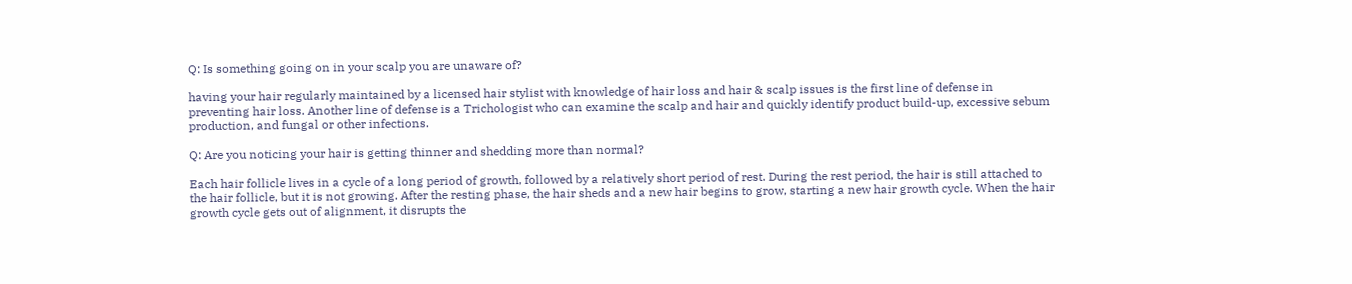Q: Is something going on in your scalp you are unaware of?

having your hair regularly maintained by a licensed hair stylist with knowledge of hair loss and hair & scalp issues is the first line of defense in preventing hair loss. Another line of defense is a Trichologist who can examine the scalp and hair and quickly identify product build-up, excessive sebum production, and fungal or other infections.

Q: Are you noticing your hair is getting thinner and shedding more than normal?

Each hair follicle lives in a cycle of a long period of growth, followed by a relatively short period of rest. During the rest period, the hair is still attached to the hair follicle, but it is not growing. After the resting phase, the hair sheds and a new hair begins to grow, starting a new hair growth cycle. When the hair growth cycle gets out of alignment, it disrupts the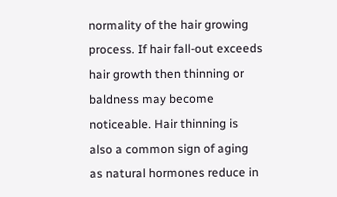normality of the hair growing process. If hair fall-out exceeds hair growth then thinning or baldness may become noticeable. Hair thinning is also a common sign of aging as natural hormones reduce in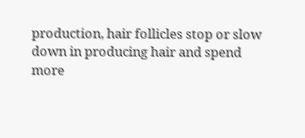production, hair follicles stop or slow down in producing hair and spend more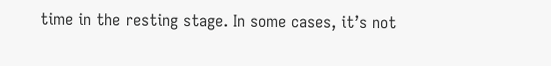time in the resting stage. In some cases, it’s not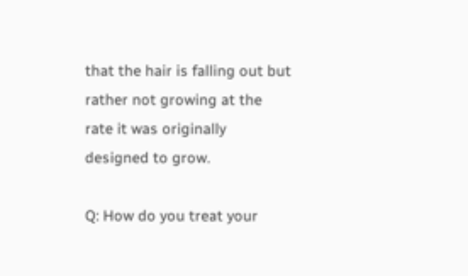that the hair is falling out but rather not growing at the rate it was originally designed to grow.

Q: How do you treat your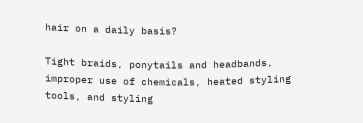hair on a daily basis?

Tight braids, ponytails and headbands, improper use of chemicals, heated styling tools, and styling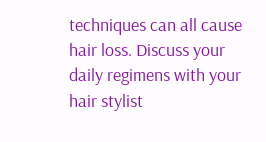techniques can all cause hair loss. Discuss your daily regimens with your hair stylist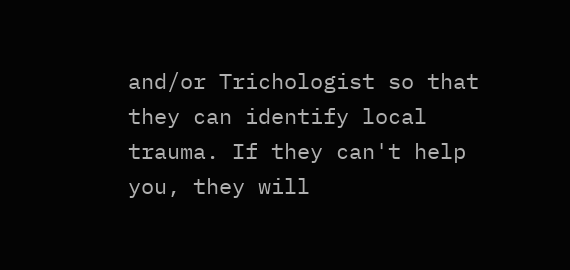and/or Trichologist so that they can identify local trauma. If they can't help you, they will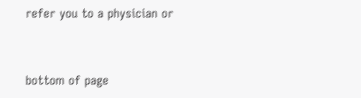refer you to a physician or


bottom of page